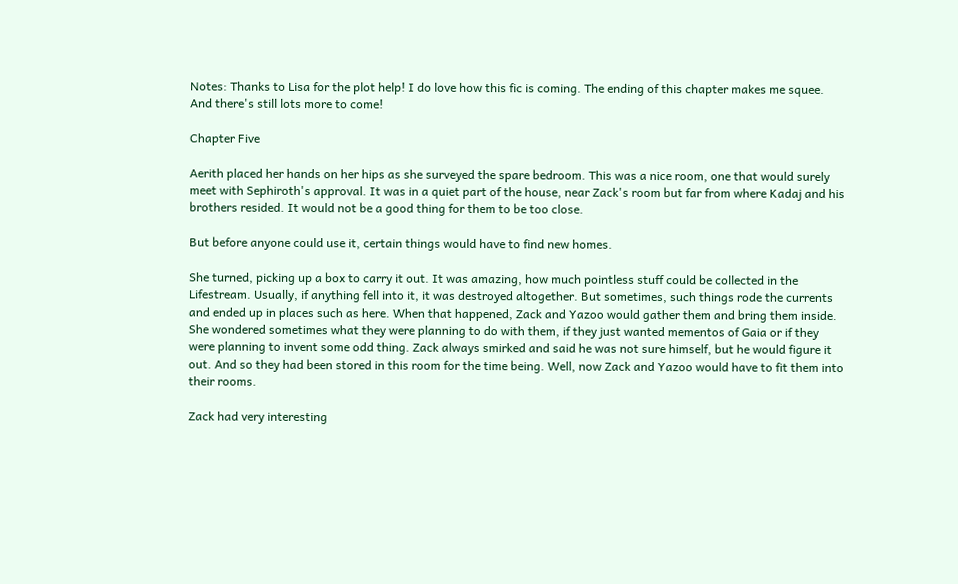Notes: Thanks to Lisa for the plot help! I do love how this fic is coming. The ending of this chapter makes me squee. And there's still lots more to come!

Chapter Five

Aerith placed her hands on her hips as she surveyed the spare bedroom. This was a nice room, one that would surely meet with Sephiroth's approval. It was in a quiet part of the house, near Zack's room but far from where Kadaj and his brothers resided. It would not be a good thing for them to be too close.

But before anyone could use it, certain things would have to find new homes.

She turned, picking up a box to carry it out. It was amazing, how much pointless stuff could be collected in the Lifestream. Usually, if anything fell into it, it was destroyed altogether. But sometimes, such things rode the currents and ended up in places such as here. When that happened, Zack and Yazoo would gather them and bring them inside. She wondered sometimes what they were planning to do with them, if they just wanted mementos of Gaia or if they were planning to invent some odd thing. Zack always smirked and said he was not sure himself, but he would figure it out. And so they had been stored in this room for the time being. Well, now Zack and Yazoo would have to fit them into their rooms.

Zack had very interesting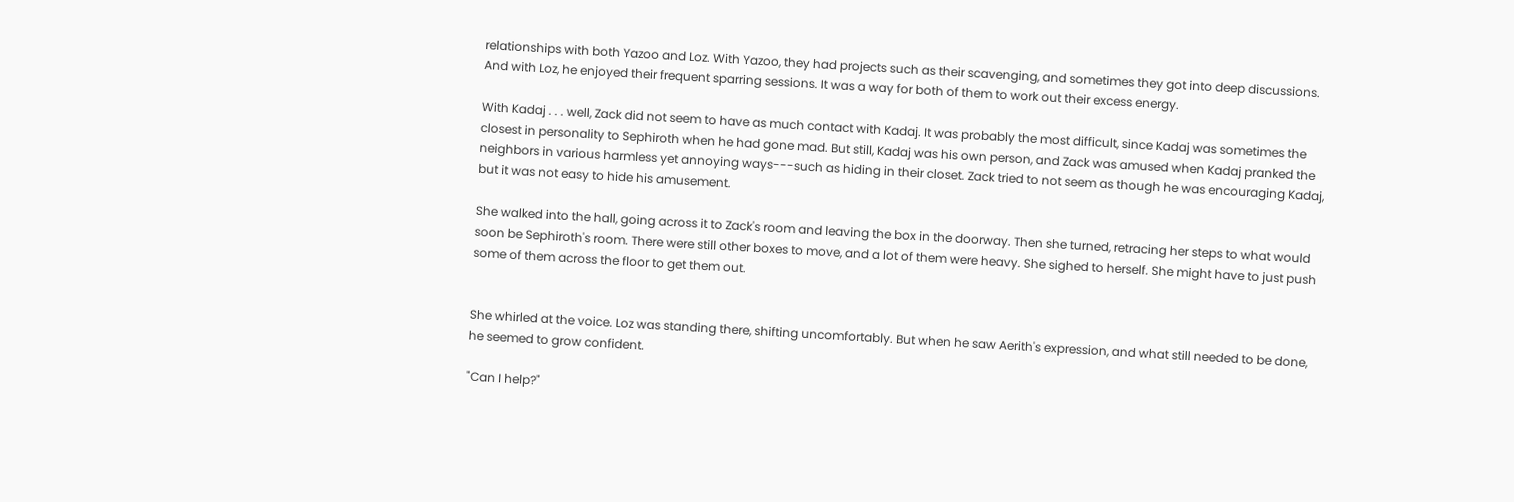relationships with both Yazoo and Loz. With Yazoo, they had projects such as their scavenging, and sometimes they got into deep discussions. And with Loz, he enjoyed their frequent sparring sessions. It was a way for both of them to work out their excess energy.

With Kadaj . . . well, Zack did not seem to have as much contact with Kadaj. It was probably the most difficult, since Kadaj was sometimes the closest in personality to Sephiroth when he had gone mad. But still, Kadaj was his own person, and Zack was amused when Kadaj pranked the neighbors in various harmless yet annoying ways---such as hiding in their closet. Zack tried to not seem as though he was encouraging Kadaj, but it was not easy to hide his amusement.

She walked into the hall, going across it to Zack's room and leaving the box in the doorway. Then she turned, retracing her steps to what would soon be Sephiroth's room. There were still other boxes to move, and a lot of them were heavy. She sighed to herself. She might have to just push some of them across the floor to get them out.


She whirled at the voice. Loz was standing there, shifting uncomfortably. But when he saw Aerith's expression, and what still needed to be done, he seemed to grow confident.

"Can I help?"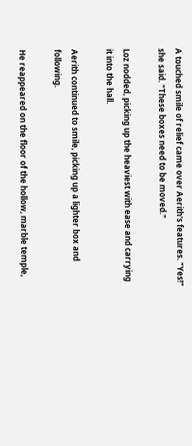A touched smile of relief came over Aerith's features. "Yes!" she said. "These boxes need to be moved."

Loz nodded, picking up the heaviest with ease and carrying it into the hall.

Aerith continued to smile, picking up a lighter box and following.

He reappeared on the floor of the hollow, marble temple,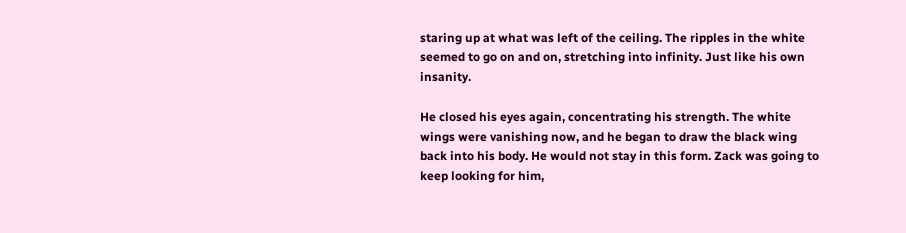staring up at what was left of the ceiling. The ripples in the white seemed to go on and on, stretching into infinity. Just like his own insanity.

He closed his eyes again, concentrating his strength. The white wings were vanishing now, and he began to draw the black wing back into his body. He would not stay in this form. Zack was going to keep looking for him,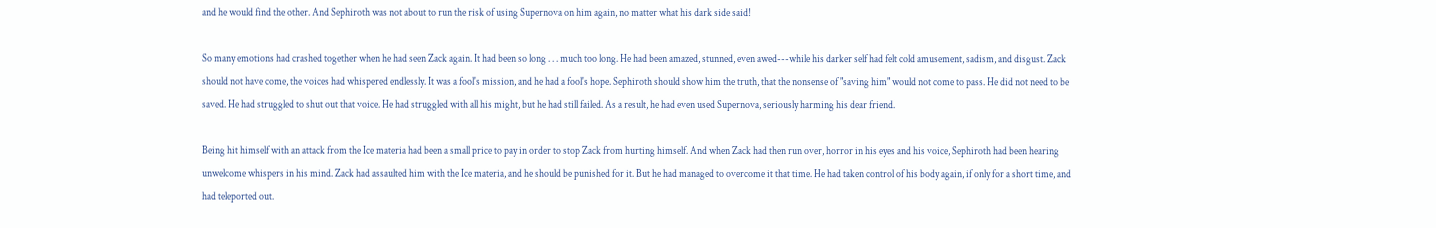and he would find the other. And Sephiroth was not about to run the risk of using Supernova on him again, no matter what his dark side said!

So many emotions had crashed together when he had seen Zack again. It had been so long . . . much too long. He had been amazed, stunned, even awed---while his darker self had felt cold amusement, sadism, and disgust. Zack should not have come, the voices had whispered endlessly. It was a fool's mission, and he had a fool's hope. Sephiroth should show him the truth, that the nonsense of "saving him" would not come to pass. He did not need to be saved. He had struggled to shut out that voice. He had struggled with all his might, but he had still failed. As a result, he had even used Supernova, seriously harming his dear friend.

Being hit himself with an attack from the Ice materia had been a small price to pay in order to stop Zack from hurting himself. And when Zack had then run over, horror in his eyes and his voice, Sephiroth had been hearing unwelcome whispers in his mind. Zack had assaulted him with the Ice materia, and he should be punished for it. But he had managed to overcome it that time. He had taken control of his body again, if only for a short time, and had teleported out.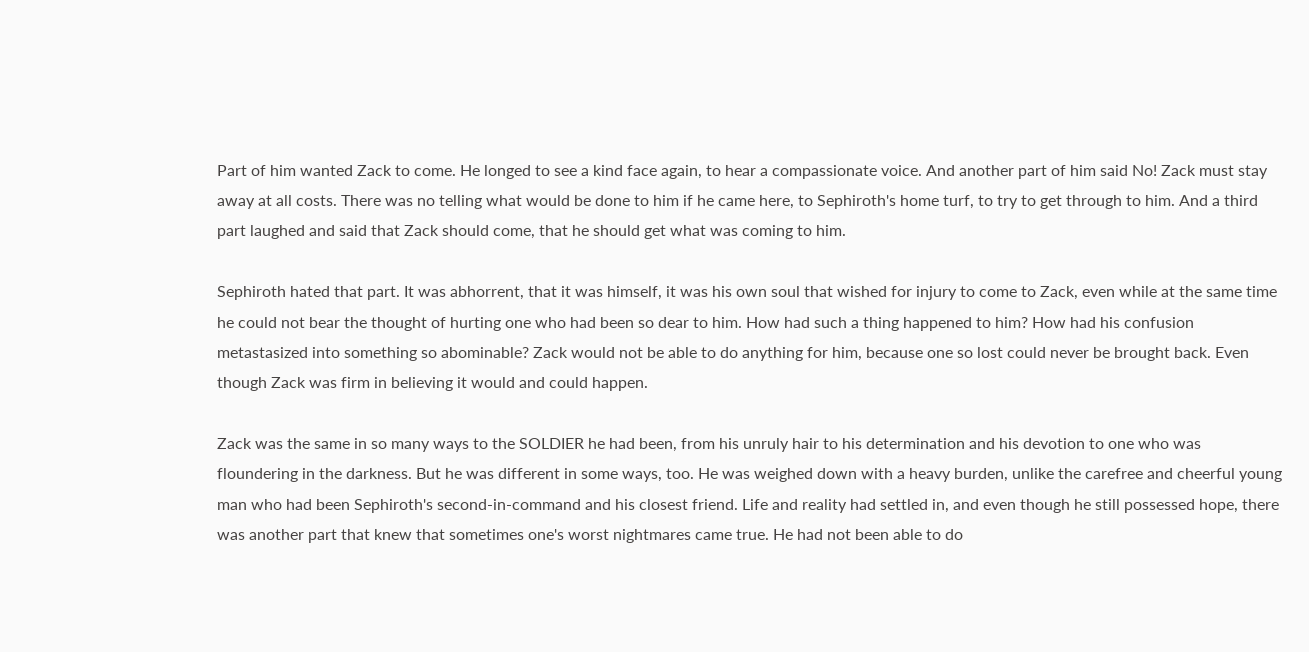Part of him wanted Zack to come. He longed to see a kind face again, to hear a compassionate voice. And another part of him said No! Zack must stay away at all costs. There was no telling what would be done to him if he came here, to Sephiroth's home turf, to try to get through to him. And a third part laughed and said that Zack should come, that he should get what was coming to him.

Sephiroth hated that part. It was abhorrent, that it was himself, it was his own soul that wished for injury to come to Zack, even while at the same time he could not bear the thought of hurting one who had been so dear to him. How had such a thing happened to him? How had his confusion metastasized into something so abominable? Zack would not be able to do anything for him, because one so lost could never be brought back. Even though Zack was firm in believing it would and could happen.

Zack was the same in so many ways to the SOLDIER he had been, from his unruly hair to his determination and his devotion to one who was floundering in the darkness. But he was different in some ways, too. He was weighed down with a heavy burden, unlike the carefree and cheerful young man who had been Sephiroth's second-in-command and his closest friend. Life and reality had settled in, and even though he still possessed hope, there was another part that knew that sometimes one's worst nightmares came true. He had not been able to do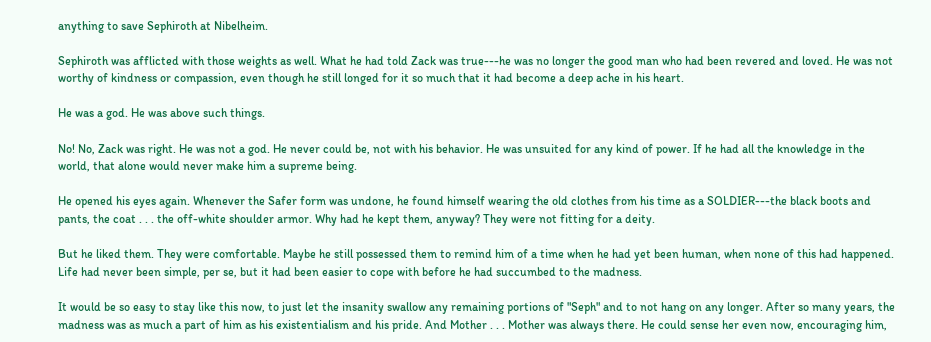anything to save Sephiroth at Nibelheim.

Sephiroth was afflicted with those weights as well. What he had told Zack was true---he was no longer the good man who had been revered and loved. He was not worthy of kindness or compassion, even though he still longed for it so much that it had become a deep ache in his heart.

He was a god. He was above such things.

No! No, Zack was right. He was not a god. He never could be, not with his behavior. He was unsuited for any kind of power. If he had all the knowledge in the world, that alone would never make him a supreme being.

He opened his eyes again. Whenever the Safer form was undone, he found himself wearing the old clothes from his time as a SOLDIER---the black boots and pants, the coat . . . the off-white shoulder armor. Why had he kept them, anyway? They were not fitting for a deity.

But he liked them. They were comfortable. Maybe he still possessed them to remind him of a time when he had yet been human, when none of this had happened. Life had never been simple, per se, but it had been easier to cope with before he had succumbed to the madness.

It would be so easy to stay like this now, to just let the insanity swallow any remaining portions of "Seph" and to not hang on any longer. After so many years, the madness was as much a part of him as his existentialism and his pride. And Mother . . . Mother was always there. He could sense her even now, encouraging him,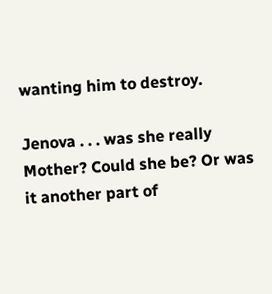wanting him to destroy.

Jenova . . . was she really Mother? Could she be? Or was it another part of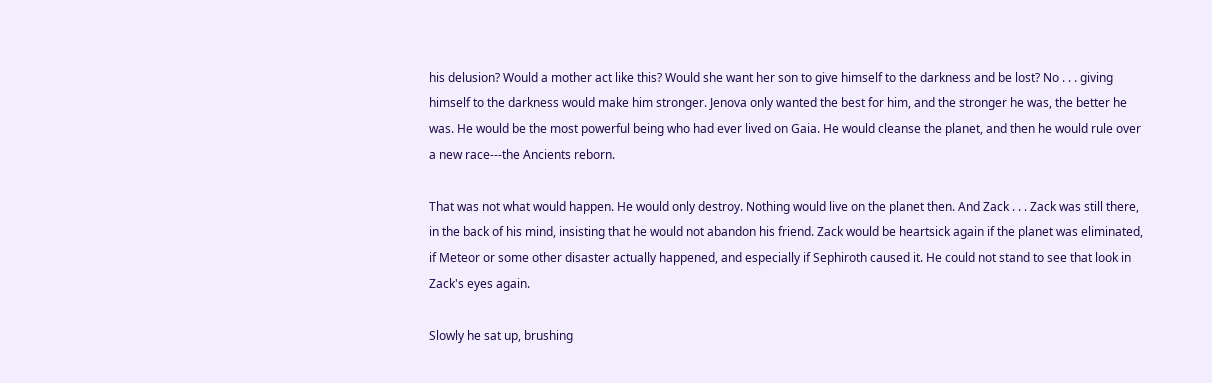his delusion? Would a mother act like this? Would she want her son to give himself to the darkness and be lost? No . . . giving himself to the darkness would make him stronger. Jenova only wanted the best for him, and the stronger he was, the better he was. He would be the most powerful being who had ever lived on Gaia. He would cleanse the planet, and then he would rule over a new race---the Ancients reborn.

That was not what would happen. He would only destroy. Nothing would live on the planet then. And Zack . . . Zack was still there, in the back of his mind, insisting that he would not abandon his friend. Zack would be heartsick again if the planet was eliminated, if Meteor or some other disaster actually happened, and especially if Sephiroth caused it. He could not stand to see that look in Zack's eyes again.

Slowly he sat up, brushing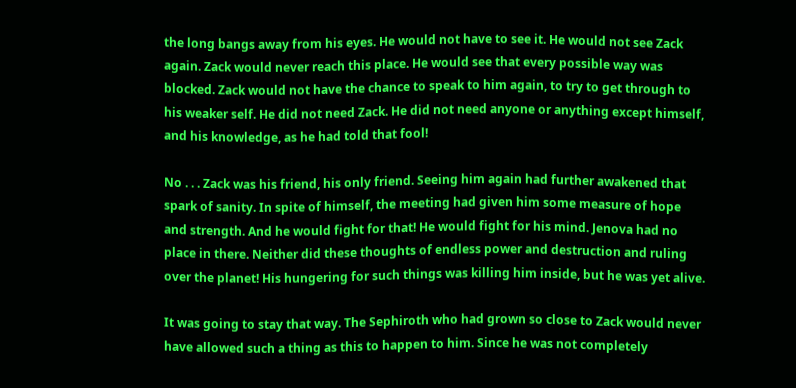the long bangs away from his eyes. He would not have to see it. He would not see Zack again. Zack would never reach this place. He would see that every possible way was blocked. Zack would not have the chance to speak to him again, to try to get through to his weaker self. He did not need Zack. He did not need anyone or anything except himself, and his knowledge, as he had told that fool!

No . . . Zack was his friend, his only friend. Seeing him again had further awakened that spark of sanity. In spite of himself, the meeting had given him some measure of hope and strength. And he would fight for that! He would fight for his mind. Jenova had no place in there. Neither did these thoughts of endless power and destruction and ruling over the planet! His hungering for such things was killing him inside, but he was yet alive.

It was going to stay that way. The Sephiroth who had grown so close to Zack would never have allowed such a thing as this to happen to him. Since he was not completely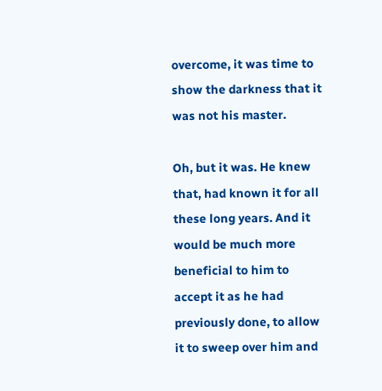overcome, it was time to show the darkness that it was not his master.

Oh, but it was. He knew that, had known it for all these long years. And it would be much more beneficial to him to accept it as he had previously done, to allow it to sweep over him and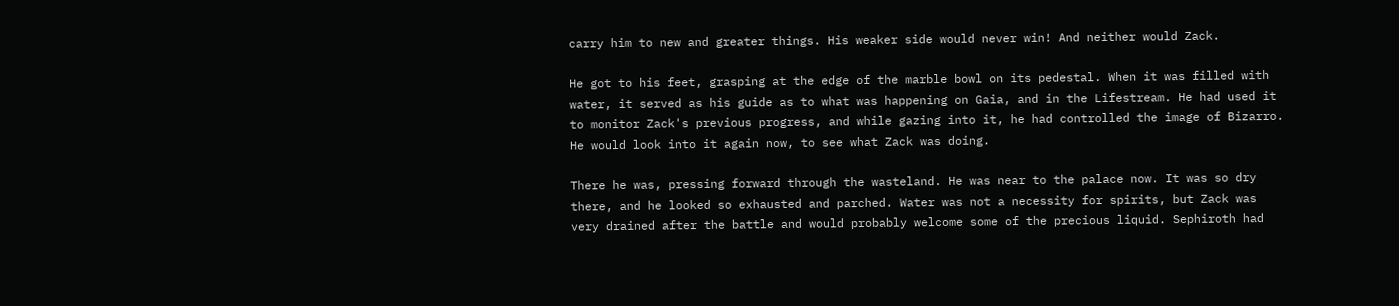carry him to new and greater things. His weaker side would never win! And neither would Zack.

He got to his feet, grasping at the edge of the marble bowl on its pedestal. When it was filled with water, it served as his guide as to what was happening on Gaia, and in the Lifestream. He had used it to monitor Zack's previous progress, and while gazing into it, he had controlled the image of Bizarro. He would look into it again now, to see what Zack was doing.

There he was, pressing forward through the wasteland. He was near to the palace now. It was so dry there, and he looked so exhausted and parched. Water was not a necessity for spirits, but Zack was very drained after the battle and would probably welcome some of the precious liquid. Sephiroth had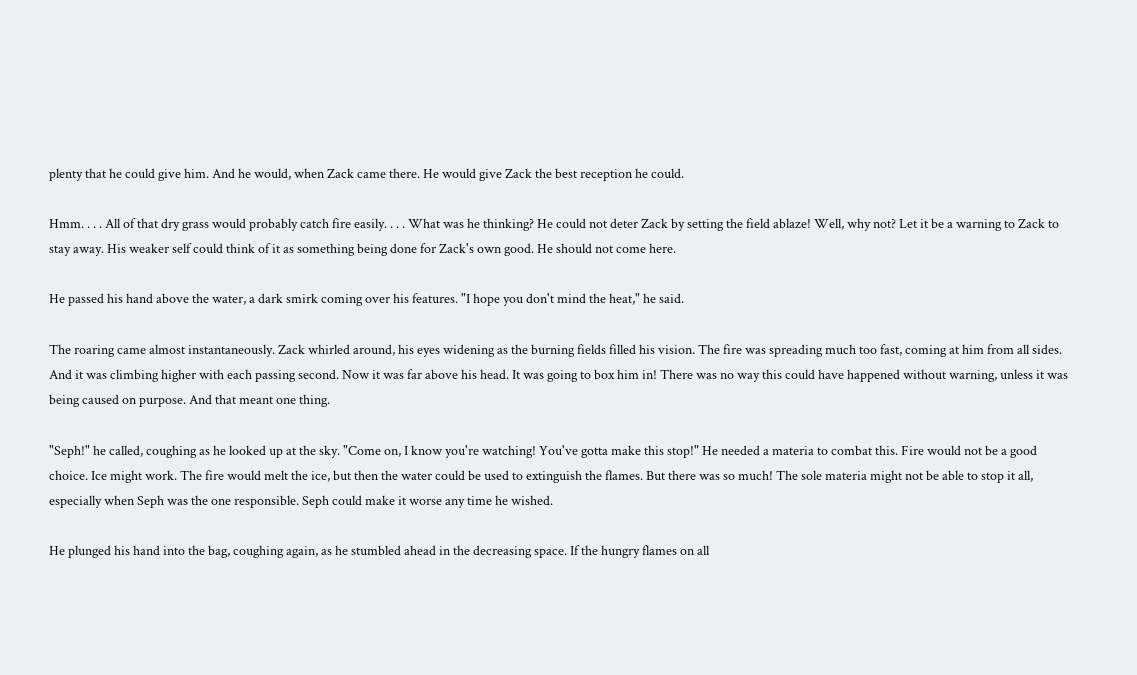plenty that he could give him. And he would, when Zack came there. He would give Zack the best reception he could.

Hmm. . . . All of that dry grass would probably catch fire easily. . . . What was he thinking? He could not deter Zack by setting the field ablaze! Well, why not? Let it be a warning to Zack to stay away. His weaker self could think of it as something being done for Zack's own good. He should not come here.

He passed his hand above the water, a dark smirk coming over his features. "I hope you don't mind the heat," he said.

The roaring came almost instantaneously. Zack whirled around, his eyes widening as the burning fields filled his vision. The fire was spreading much too fast, coming at him from all sides. And it was climbing higher with each passing second. Now it was far above his head. It was going to box him in! There was no way this could have happened without warning, unless it was being caused on purpose. And that meant one thing.

"Seph!" he called, coughing as he looked up at the sky. "Come on, I know you're watching! You've gotta make this stop!" He needed a materia to combat this. Fire would not be a good choice. Ice might work. The fire would melt the ice, but then the water could be used to extinguish the flames. But there was so much! The sole materia might not be able to stop it all, especially when Seph was the one responsible. Seph could make it worse any time he wished.

He plunged his hand into the bag, coughing again, as he stumbled ahead in the decreasing space. If the hungry flames on all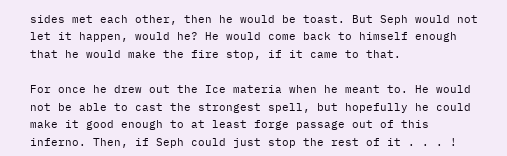sides met each other, then he would be toast. But Seph would not let it happen, would he? He would come back to himself enough that he would make the fire stop, if it came to that.

For once he drew out the Ice materia when he meant to. He would not be able to cast the strongest spell, but hopefully he could make it good enough to at least forge passage out of this inferno. Then, if Seph could just stop the rest of it . . . !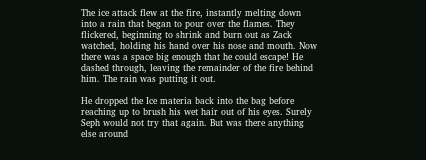The ice attack flew at the fire, instantly melting down into a rain that began to pour over the flames. They flickered, beginning to shrink and burn out as Zack watched, holding his hand over his nose and mouth. Now there was a space big enough that he could escape! He dashed through, leaving the remainder of the fire behind him. The rain was putting it out.

He dropped the Ice materia back into the bag before reaching up to brush his wet hair out of his eyes. Surely Seph would not try that again. But was there anything else around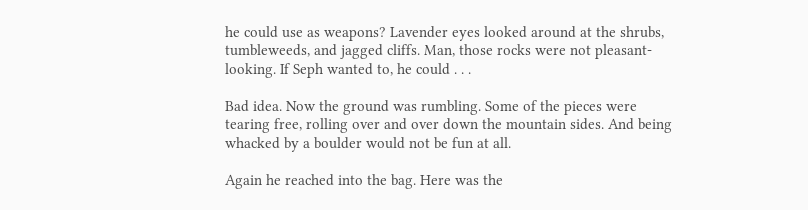he could use as weapons? Lavender eyes looked around at the shrubs, tumbleweeds, and jagged cliffs. Man, those rocks were not pleasant-looking. If Seph wanted to, he could . . .

Bad idea. Now the ground was rumbling. Some of the pieces were tearing free, rolling over and over down the mountain sides. And being whacked by a boulder would not be fun at all.

Again he reached into the bag. Here was the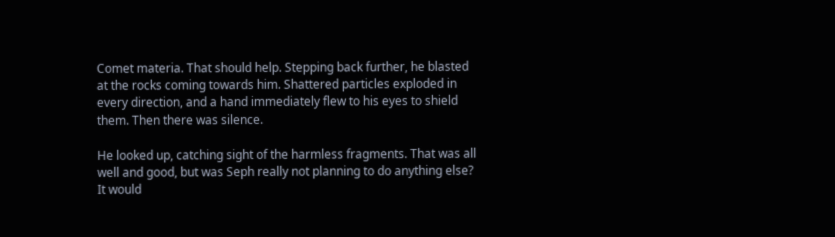Comet materia. That should help. Stepping back further, he blasted at the rocks coming towards him. Shattered particles exploded in every direction, and a hand immediately flew to his eyes to shield them. Then there was silence.

He looked up, catching sight of the harmless fragments. That was all well and good, but was Seph really not planning to do anything else? It would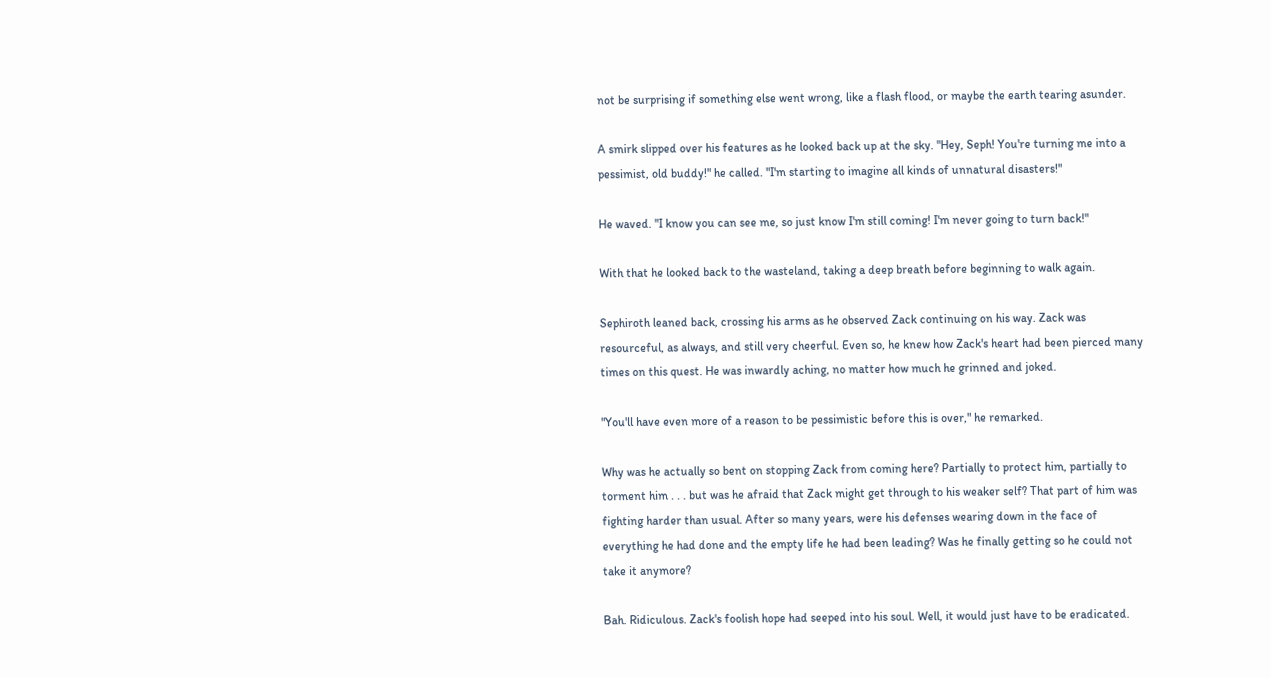not be surprising if something else went wrong, like a flash flood, or maybe the earth tearing asunder.

A smirk slipped over his features as he looked back up at the sky. "Hey, Seph! You're turning me into a pessimist, old buddy!" he called. "I'm starting to imagine all kinds of unnatural disasters!"

He waved. "I know you can see me, so just know I'm still coming! I'm never going to turn back!"

With that he looked back to the wasteland, taking a deep breath before beginning to walk again.

Sephiroth leaned back, crossing his arms as he observed Zack continuing on his way. Zack was resourceful, as always, and still very cheerful. Even so, he knew how Zack's heart had been pierced many times on this quest. He was inwardly aching, no matter how much he grinned and joked.

"You'll have even more of a reason to be pessimistic before this is over," he remarked.

Why was he actually so bent on stopping Zack from coming here? Partially to protect him, partially to torment him . . . but was he afraid that Zack might get through to his weaker self? That part of him was fighting harder than usual. After so many years, were his defenses wearing down in the face of everything he had done and the empty life he had been leading? Was he finally getting so he could not take it anymore?

Bah. Ridiculous. Zack's foolish hope had seeped into his soul. Well, it would just have to be eradicated.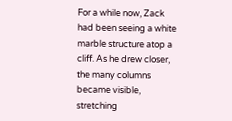For a while now, Zack had been seeing a white marble structure atop a cliff. As he drew closer, the many columns became visible, stretching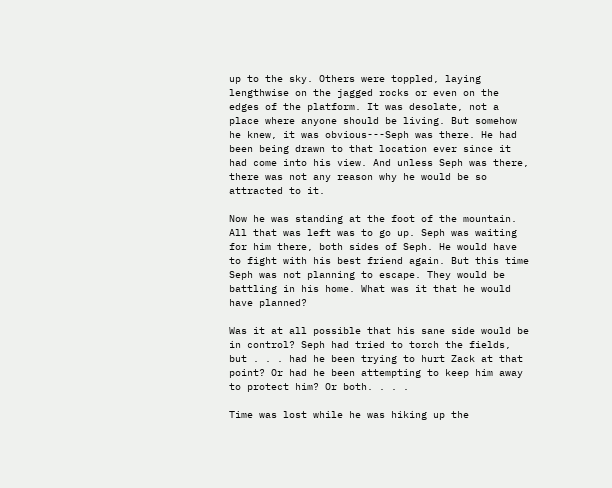up to the sky. Others were toppled, laying lengthwise on the jagged rocks or even on the edges of the platform. It was desolate, not a place where anyone should be living. But somehow he knew, it was obvious---Seph was there. He had been being drawn to that location ever since it had come into his view. And unless Seph was there, there was not any reason why he would be so attracted to it.

Now he was standing at the foot of the mountain. All that was left was to go up. Seph was waiting for him there, both sides of Seph. He would have to fight with his best friend again. But this time Seph was not planning to escape. They would be battling in his home. What was it that he would have planned?

Was it at all possible that his sane side would be in control? Seph had tried to torch the fields, but . . . had he been trying to hurt Zack at that point? Or had he been attempting to keep him away to protect him? Or both. . . .

Time was lost while he was hiking up the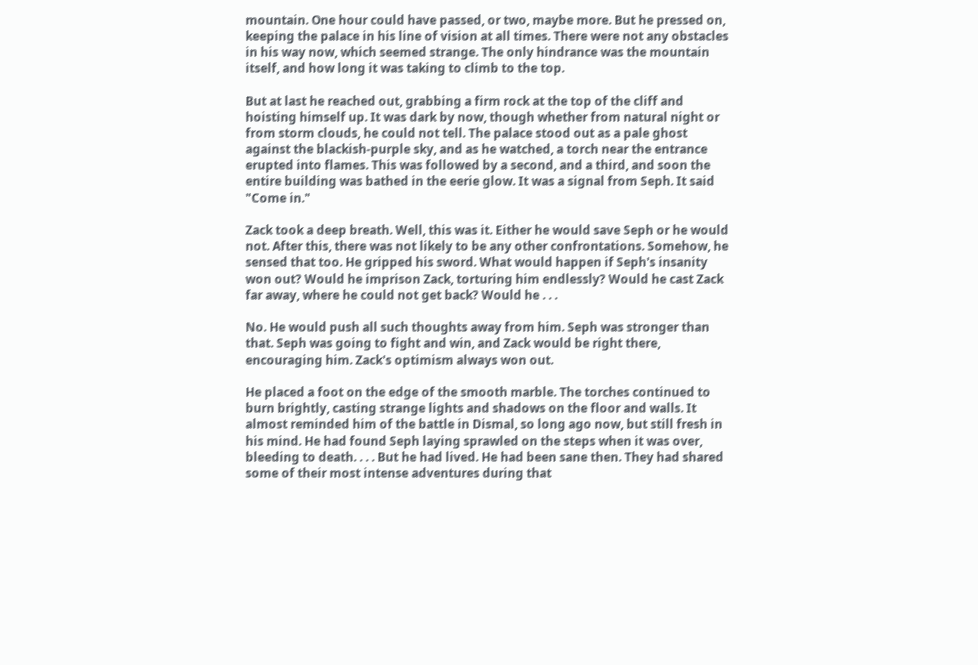mountain. One hour could have passed, or two, maybe more. But he pressed on, keeping the palace in his line of vision at all times. There were not any obstacles in his way now, which seemed strange. The only hindrance was the mountain itself, and how long it was taking to climb to the top.

But at last he reached out, grabbing a firm rock at the top of the cliff and hoisting himself up. It was dark by now, though whether from natural night or from storm clouds, he could not tell. The palace stood out as a pale ghost against the blackish-purple sky, and as he watched, a torch near the entrance erupted into flames. This was followed by a second, and a third, and soon the entire building was bathed in the eerie glow. It was a signal from Seph. It said "Come in."

Zack took a deep breath. Well, this was it. Either he would save Seph or he would not. After this, there was not likely to be any other confrontations. Somehow, he sensed that too. He gripped his sword. What would happen if Seph's insanity won out? Would he imprison Zack, torturing him endlessly? Would he cast Zack far away, where he could not get back? Would he . . .

No. He would push all such thoughts away from him. Seph was stronger than that. Seph was going to fight and win, and Zack would be right there, encouraging him. Zack's optimism always won out.

He placed a foot on the edge of the smooth marble. The torches continued to burn brightly, casting strange lights and shadows on the floor and walls. It almost reminded him of the battle in Dismal, so long ago now, but still fresh in his mind. He had found Seph laying sprawled on the steps when it was over, bleeding to death. . . . But he had lived. He had been sane then. They had shared some of their most intense adventures during that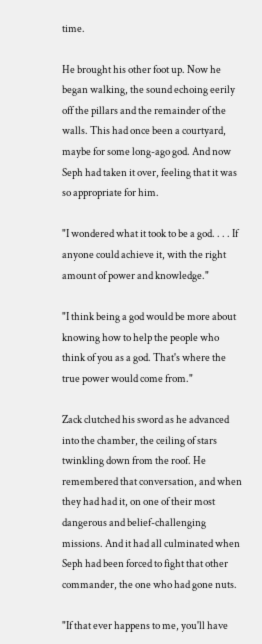time.

He brought his other foot up. Now he began walking, the sound echoing eerily off the pillars and the remainder of the walls. This had once been a courtyard, maybe for some long-ago god. And now Seph had taken it over, feeling that it was so appropriate for him.

"I wondered what it took to be a god. . . . If anyone could achieve it, with the right amount of power and knowledge."

"I think being a god would be more about knowing how to help the people who think of you as a god. That's where the true power would come from."

Zack clutched his sword as he advanced into the chamber, the ceiling of stars twinkling down from the roof. He remembered that conversation, and when they had had it, on one of their most dangerous and belief-challenging missions. And it had all culminated when Seph had been forced to fight that other commander, the one who had gone nuts.

"If that ever happens to me, you'll have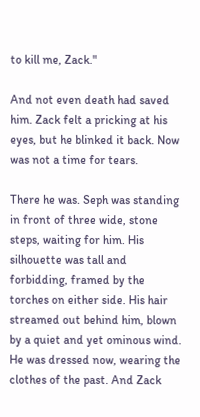to kill me, Zack."

And not even death had saved him. Zack felt a pricking at his eyes, but he blinked it back. Now was not a time for tears.

There he was. Seph was standing in front of three wide, stone steps, waiting for him. His silhouette was tall and forbidding, framed by the torches on either side. His hair streamed out behind him, blown by a quiet and yet ominous wind. He was dressed now, wearing the clothes of the past. And Zack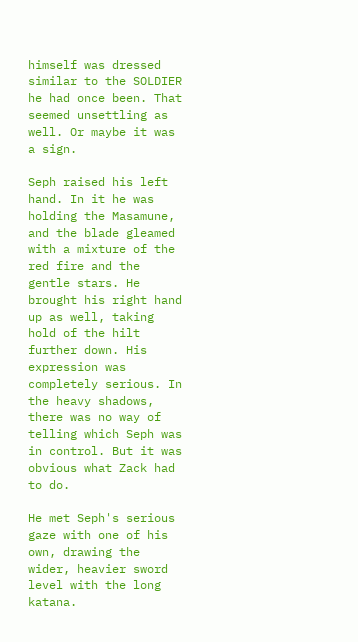himself was dressed similar to the SOLDIER he had once been. That seemed unsettling as well. Or maybe it was a sign.

Seph raised his left hand. In it he was holding the Masamune, and the blade gleamed with a mixture of the red fire and the gentle stars. He brought his right hand up as well, taking hold of the hilt further down. His expression was completely serious. In the heavy shadows, there was no way of telling which Seph was in control. But it was obvious what Zack had to do.

He met Seph's serious gaze with one of his own, drawing the wider, heavier sword level with the long katana.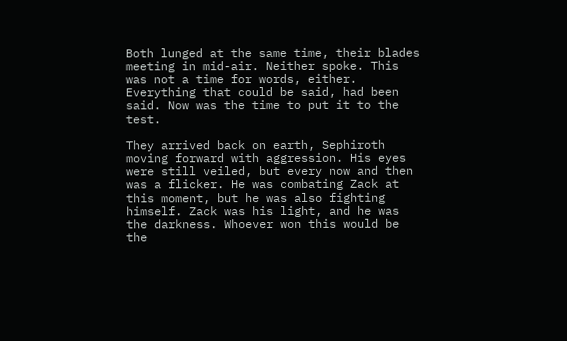Both lunged at the same time, their blades meeting in mid-air. Neither spoke. This was not a time for words, either. Everything that could be said, had been said. Now was the time to put it to the test.

They arrived back on earth, Sephiroth moving forward with aggression. His eyes were still veiled, but every now and then was a flicker. He was combating Zack at this moment, but he was also fighting himself. Zack was his light, and he was the darkness. Whoever won this would be the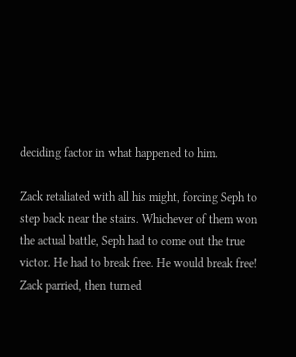deciding factor in what happened to him.

Zack retaliated with all his might, forcing Seph to step back near the stairs. Whichever of them won the actual battle, Seph had to come out the true victor. He had to break free. He would break free! Zack parried, then turned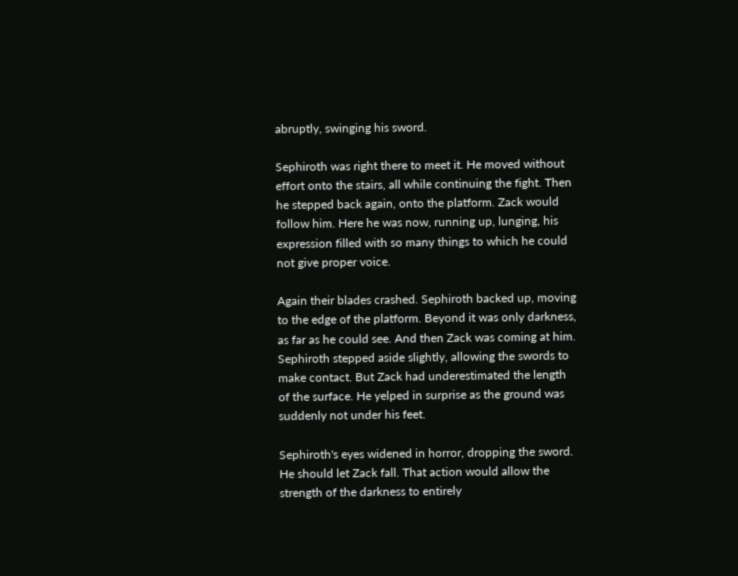abruptly, swinging his sword.

Sephiroth was right there to meet it. He moved without effort onto the stairs, all while continuing the fight. Then he stepped back again, onto the platform. Zack would follow him. Here he was now, running up, lunging, his expression filled with so many things to which he could not give proper voice.

Again their blades crashed. Sephiroth backed up, moving to the edge of the platform. Beyond it was only darkness, as far as he could see. And then Zack was coming at him. Sephiroth stepped aside slightly, allowing the swords to make contact. But Zack had underestimated the length of the surface. He yelped in surprise as the ground was suddenly not under his feet.

Sephiroth's eyes widened in horror, dropping the sword. He should let Zack fall. That action would allow the strength of the darkness to entirely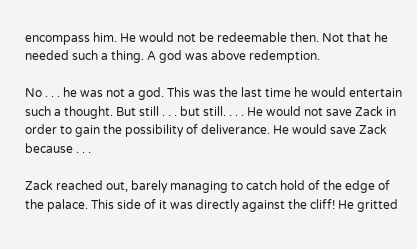encompass him. He would not be redeemable then. Not that he needed such a thing. A god was above redemption.

No . . . he was not a god. This was the last time he would entertain such a thought. But still . . . but still. . . . He would not save Zack in order to gain the possibility of deliverance. He would save Zack because . . .

Zack reached out, barely managing to catch hold of the edge of the palace. This side of it was directly against the cliff! He gritted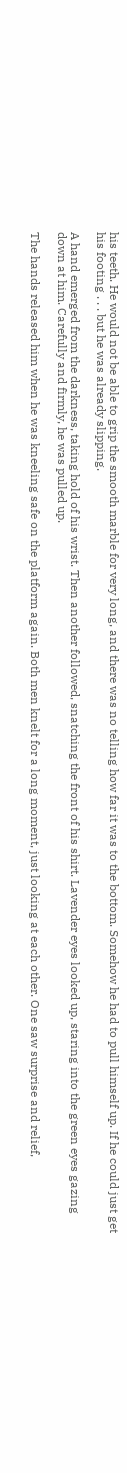his teeth. He would not be able to grip the smooth marble for very long, and there was no telling how far it was to the bottom. Somehow he had to pull himself up. If he could just get his footing . . . but he was already slipping.

A hand emerged from the darkness, taking hold of his wrist. Then another followed, snatching the front of his shirt. Lavender eyes looked up, staring into the green eyes gazing down at him. Carefully and firmly, he was pulled up.

The hands released him when he was kneeling safe on the platform again. Both men knelt for a long moment, just looking at each other. One saw surprise and relief,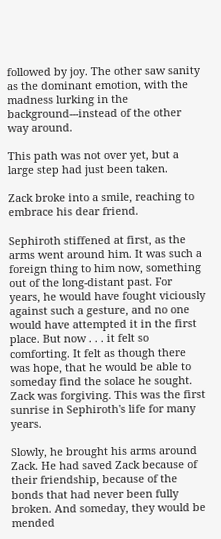followed by joy. The other saw sanity as the dominant emotion, with the madness lurking in the background---instead of the other way around.

This path was not over yet, but a large step had just been taken.

Zack broke into a smile, reaching to embrace his dear friend.

Sephiroth stiffened at first, as the arms went around him. It was such a foreign thing to him now, something out of the long-distant past. For years, he would have fought viciously against such a gesture, and no one would have attempted it in the first place. But now . . . it felt so comforting. It felt as though there was hope, that he would be able to someday find the solace he sought. Zack was forgiving. This was the first sunrise in Sephiroth's life for many years.

Slowly, he brought his arms around Zack. He had saved Zack because of their friendship, because of the bonds that had never been fully broken. And someday, they would be mended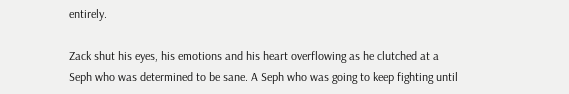entirely.

Zack shut his eyes, his emotions and his heart overflowing as he clutched at a Seph who was determined to be sane. A Seph who was going to keep fighting until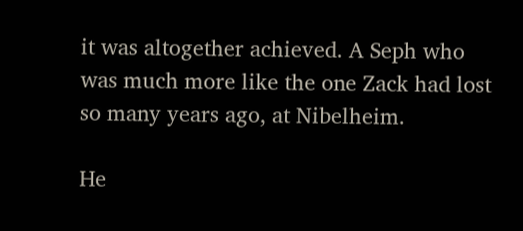it was altogether achieved. A Seph who was much more like the one Zack had lost so many years ago, at Nibelheim.

He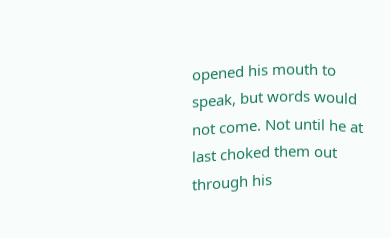opened his mouth to speak, but words would not come. Not until he at last choked them out through his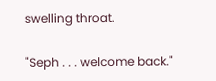swelling throat.

"Seph . . . welcome back."